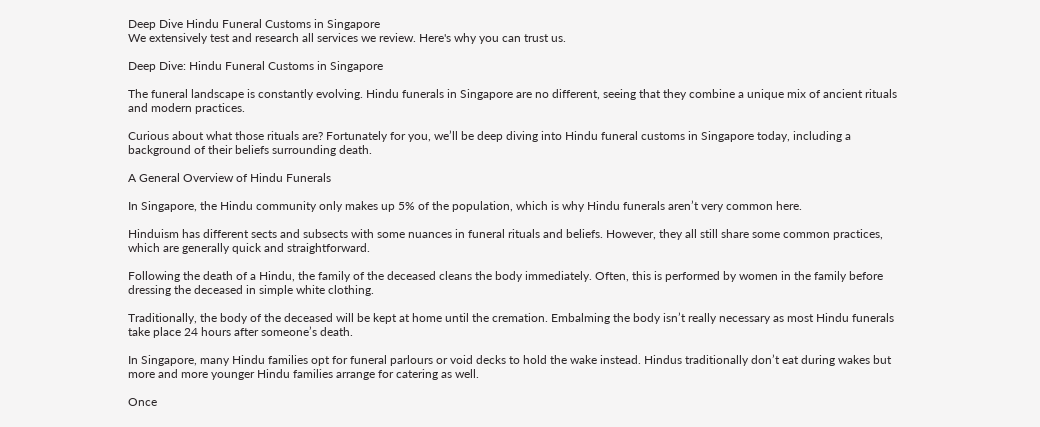Deep Dive Hindu Funeral Customs in Singapore
We extensively test and research all services we review. Here's why you can trust us.

Deep Dive: Hindu Funeral Customs in Singapore

The funeral landscape is constantly evolving. Hindu funerals in Singapore are no different, seeing that they combine a unique mix of ancient rituals and modern practices.

Curious about what those rituals are? Fortunately for you, we’ll be deep diving into Hindu funeral customs in Singapore today, including a background of their beliefs surrounding death.

A General Overview of Hindu Funerals

In Singapore, the Hindu community only makes up 5% of the population, which is why Hindu funerals aren’t very common here.

Hinduism has different sects and subsects with some nuances in funeral rituals and beliefs. However, they all still share some common practices, which are generally quick and straightforward.

Following the death of a Hindu, the family of the deceased cleans the body immediately. Often, this is performed by women in the family before dressing the deceased in simple white clothing.

Traditionally, the body of the deceased will be kept at home until the cremation. Embalming the body isn’t really necessary as most Hindu funerals take place 24 hours after someone’s death.

In Singapore, many Hindu families opt for funeral parlours or void decks to hold the wake instead. Hindus traditionally don’t eat during wakes but more and more younger Hindu families arrange for catering as well.

Once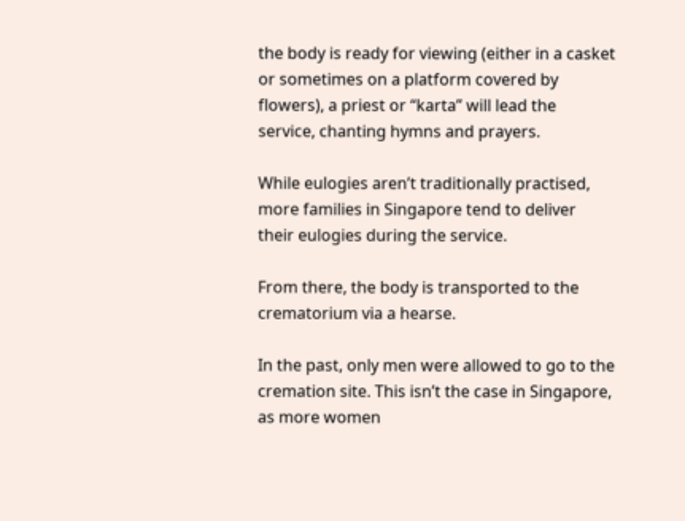the body is ready for viewing (either in a casket or sometimes on a platform covered by flowers), a priest or “karta” will lead the service, chanting hymns and prayers.

While eulogies aren’t traditionally practised, more families in Singapore tend to deliver their eulogies during the service.

From there, the body is transported to the crematorium via a hearse.

In the past, only men were allowed to go to the cremation site. This isn’t the case in Singapore, as more women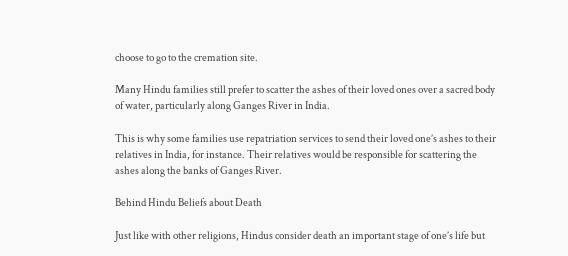choose to go to the cremation site.

Many Hindu families still prefer to scatter the ashes of their loved ones over a sacred body of water, particularly along Ganges River in India.

This is why some families use repatriation services to send their loved one’s ashes to their relatives in India, for instance. Their relatives would be responsible for scattering the ashes along the banks of Ganges River.

Behind Hindu Beliefs about Death

Just like with other religions, Hindus consider death an important stage of one’s life but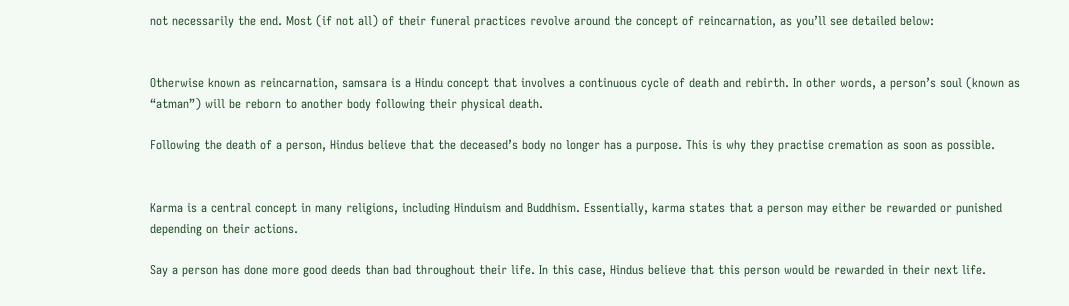not necessarily the end. Most (if not all) of their funeral practices revolve around the concept of reincarnation, as you’ll see detailed below:


Otherwise known as reincarnation, samsara is a Hindu concept that involves a continuous cycle of death and rebirth. In other words, a person’s soul (known as “atman”) will be reborn to another body following their physical death.

Following the death of a person, Hindus believe that the deceased’s body no longer has a purpose. This is why they practise cremation as soon as possible.


Karma is a central concept in many religions, including Hinduism and Buddhism. Essentially, karma states that a person may either be rewarded or punished depending on their actions.

Say a person has done more good deeds than bad throughout their life. In this case, Hindus believe that this person would be rewarded in their next life.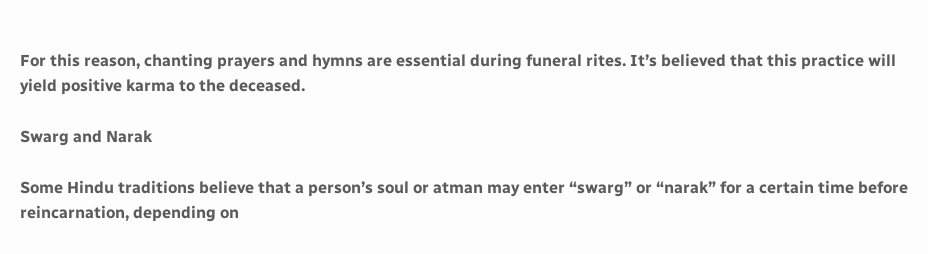For this reason, chanting prayers and hymns are essential during funeral rites. It’s believed that this practice will yield positive karma to the deceased.

Swarg and Narak

Some Hindu traditions believe that a person’s soul or atman may enter “swarg” or “narak” for a certain time before reincarnation, depending on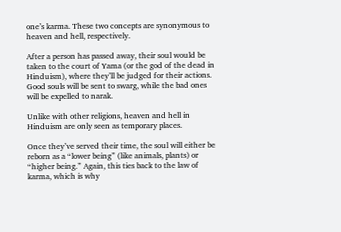one’s karma. These two concepts are synonymous to heaven and hell, respectively.

After a person has passed away, their soul would be taken to the court of Yama (or the god of the dead in Hinduism), where they’ll be judged for their actions. Good souls will be sent to swarg, while the bad ones will be expelled to narak.

Unlike with other religions, heaven and hell in Hinduism are only seen as temporary places.

Once they’ve served their time, the soul will either be reborn as a “lower being” (like animals, plants) or “higher being.” Again, this ties back to the law of karma, which is why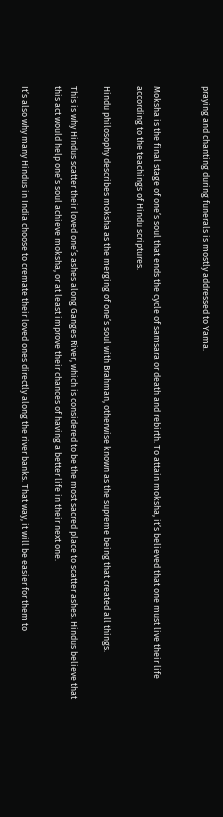praying and chanting during funerals is mostly addressed to Yama.


Moksha is the final stage of one’s soul that ends the cycle of samsara or death and rebirth. To attain moksha, it’s believed that one must live their life according to the teachings of Hindu scriptures.

Hindu philosophy describes moksha as the merging of one’s soul with Brahman, otherwise known as the supreme being that created all things.

This is why Hindus scatter their loved one’s ashes along Ganges River, which is considered to be the most sacred place to scatter ashes. Hindus believe that this act would help one’s soul achieve moksha, or at least improve their chances of having a better life in their next one.

It’s also why many Hindus in India choose to cremate their loved ones directly along the river banks. That way, it will be easier for them to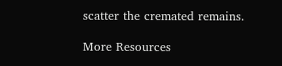scatter the cremated remains.

More Resources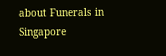about Funerals in Singapore